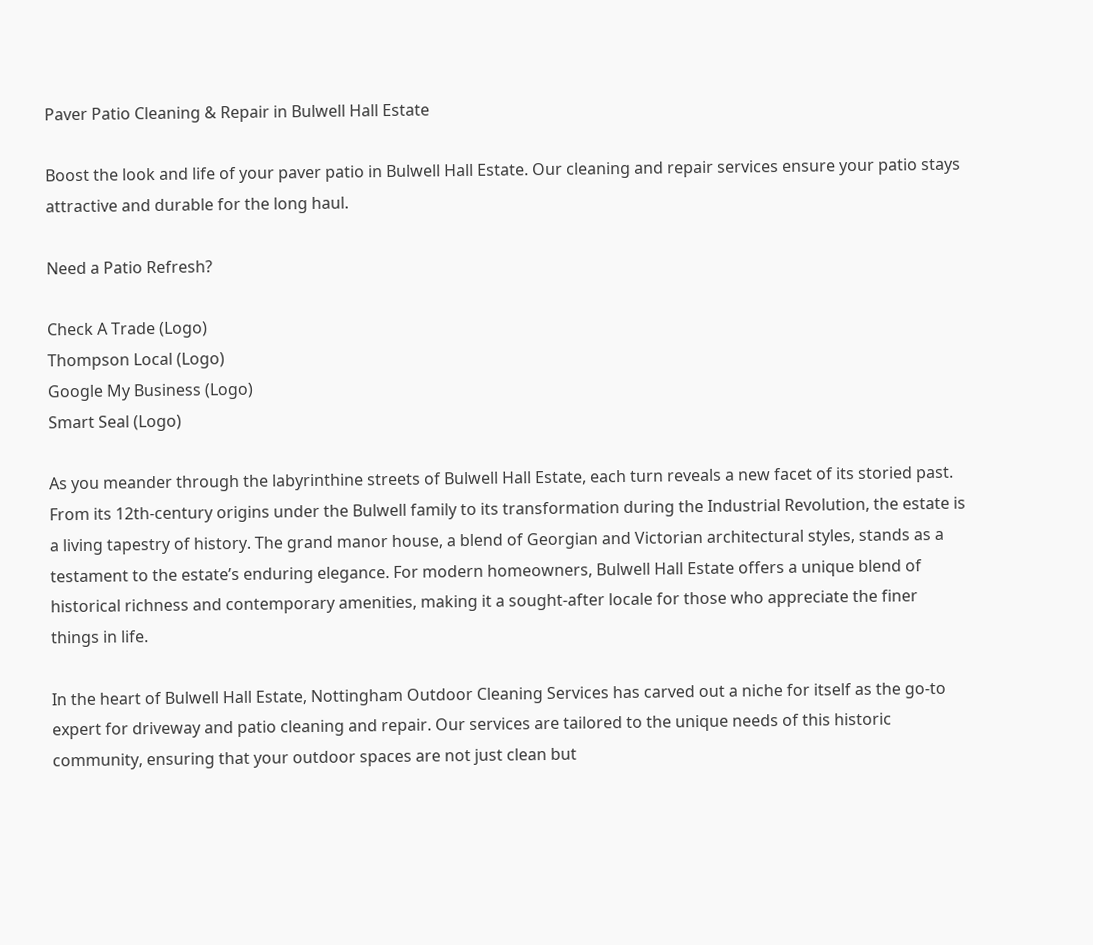Paver Patio Cleaning & Repair in Bulwell Hall Estate

Boost the look and life of your paver patio in Bulwell Hall Estate. Our cleaning and repair services ensure your patio stays attractive and durable for the long haul.

Need a Patio Refresh?

Check A Trade (Logo)
Thompson Local (Logo)
Google My Business (Logo)
Smart Seal (Logo)

As you meander through the labyrinthine streets of Bulwell Hall Estate, each turn reveals a new facet of its storied past. From its 12th-century origins under the Bulwell family to its transformation during the Industrial Revolution, the estate is a living tapestry of history. The grand manor house, a blend of Georgian and Victorian architectural styles, stands as a testament to the estate’s enduring elegance. For modern homeowners, Bulwell Hall Estate offers a unique blend of historical richness and contemporary amenities, making it a sought-after locale for those who appreciate the finer things in life.

In the heart of Bulwell Hall Estate, Nottingham Outdoor Cleaning Services has carved out a niche for itself as the go-to expert for driveway and patio cleaning and repair. Our services are tailored to the unique needs of this historic community, ensuring that your outdoor spaces are not just clean but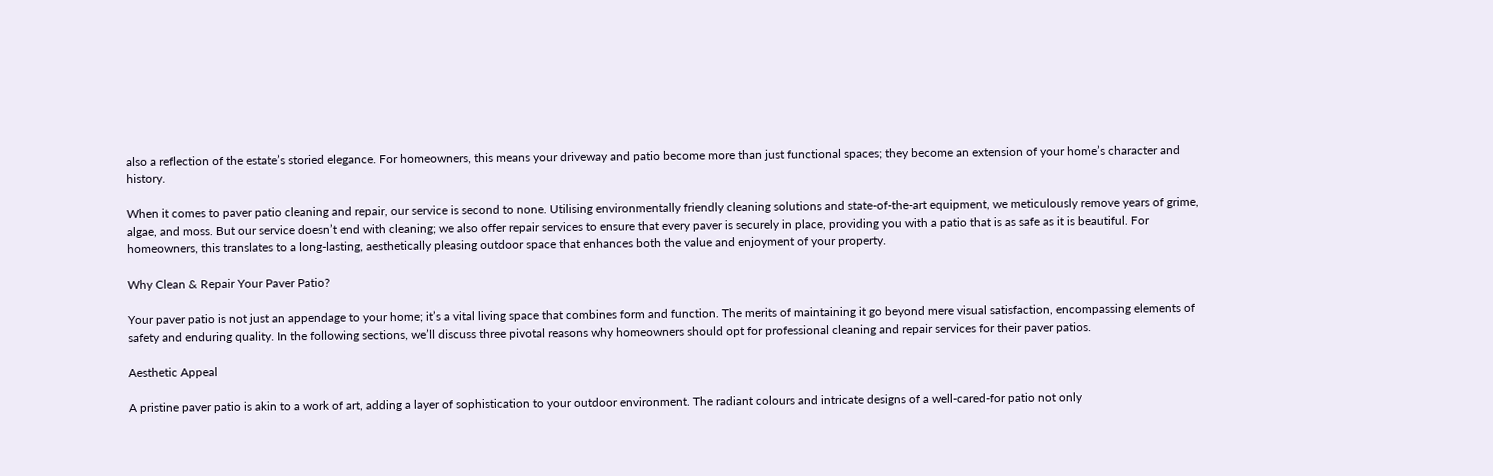also a reflection of the estate’s storied elegance. For homeowners, this means your driveway and patio become more than just functional spaces; they become an extension of your home’s character and history.

When it comes to paver patio cleaning and repair, our service is second to none. Utilising environmentally friendly cleaning solutions and state-of-the-art equipment, we meticulously remove years of grime, algae, and moss. But our service doesn’t end with cleaning; we also offer repair services to ensure that every paver is securely in place, providing you with a patio that is as safe as it is beautiful. For homeowners, this translates to a long-lasting, aesthetically pleasing outdoor space that enhances both the value and enjoyment of your property.

Why Clean & Repair Your Paver Patio?

Your paver patio is not just an appendage to your home; it’s a vital living space that combines form and function. The merits of maintaining it go beyond mere visual satisfaction, encompassing elements of safety and enduring quality. In the following sections, we’ll discuss three pivotal reasons why homeowners should opt for professional cleaning and repair services for their paver patios.

Aesthetic Appeal

A pristine paver patio is akin to a work of art, adding a layer of sophistication to your outdoor environment. The radiant colours and intricate designs of a well-cared-for patio not only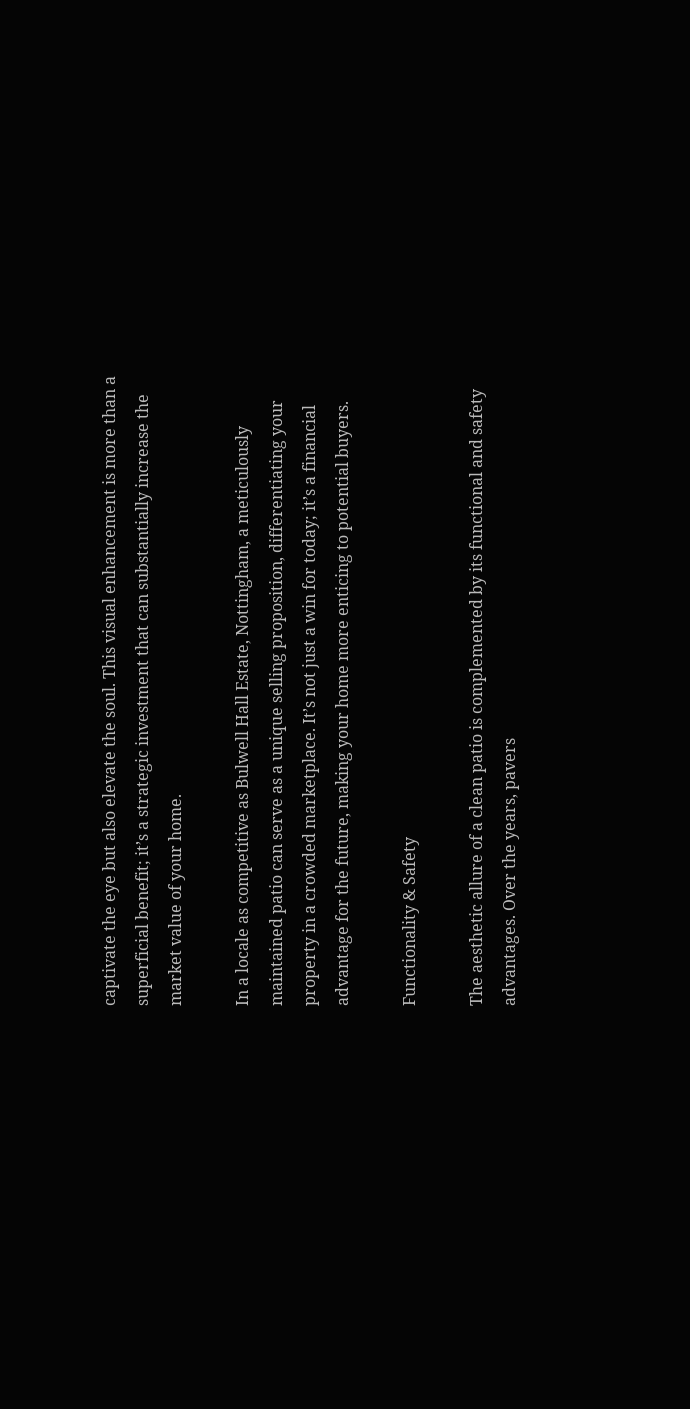captivate the eye but also elevate the soul. This visual enhancement is more than a superficial benefit; it’s a strategic investment that can substantially increase the market value of your home.

In a locale as competitive as Bulwell Hall Estate, Nottingham, a meticulously maintained patio can serve as a unique selling proposition, differentiating your property in a crowded marketplace. It’s not just a win for today; it’s a financial advantage for the future, making your home more enticing to potential buyers.

Functionality & Safety

The aesthetic allure of a clean patio is complemented by its functional and safety advantages. Over the years, pavers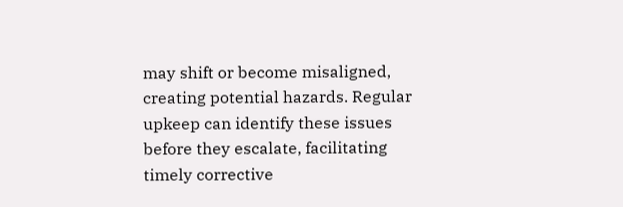may shift or become misaligned, creating potential hazards. Regular upkeep can identify these issues before they escalate, facilitating timely corrective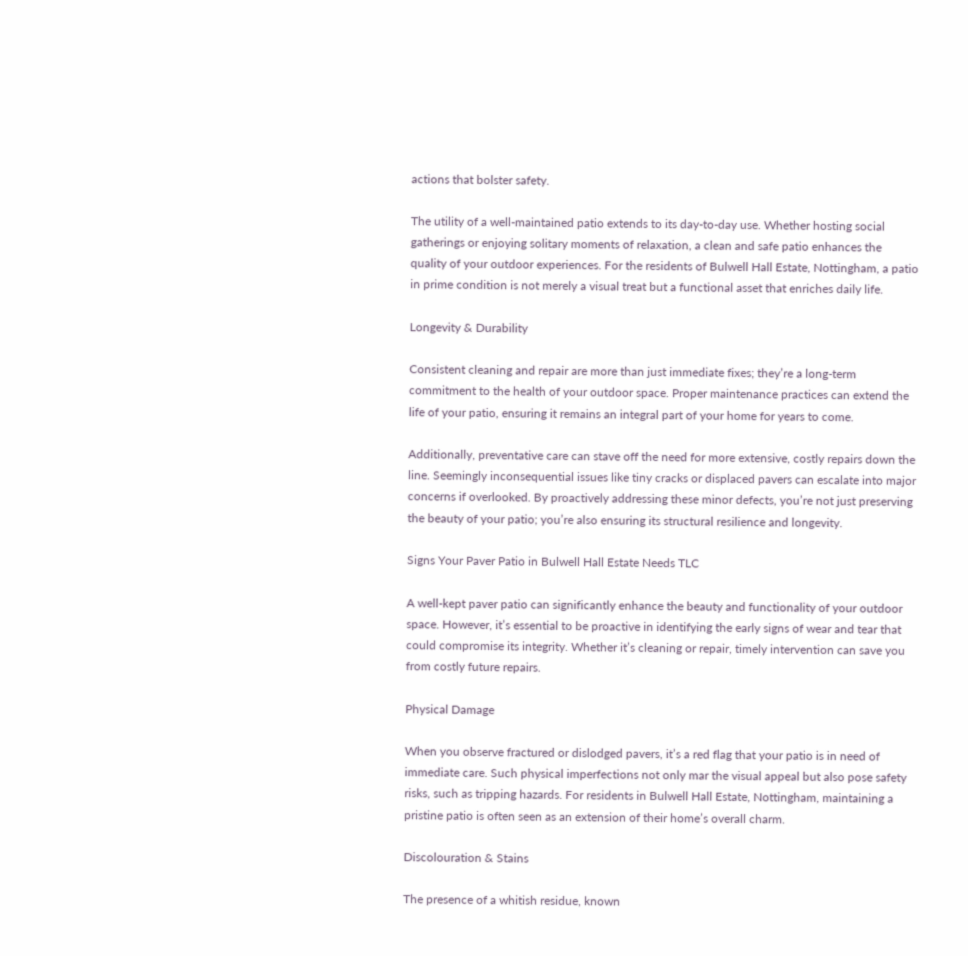actions that bolster safety.

The utility of a well-maintained patio extends to its day-to-day use. Whether hosting social gatherings or enjoying solitary moments of relaxation, a clean and safe patio enhances the quality of your outdoor experiences. For the residents of Bulwell Hall Estate, Nottingham, a patio in prime condition is not merely a visual treat but a functional asset that enriches daily life.

Longevity & Durability

Consistent cleaning and repair are more than just immediate fixes; they’re a long-term commitment to the health of your outdoor space. Proper maintenance practices can extend the life of your patio, ensuring it remains an integral part of your home for years to come.

Additionally, preventative care can stave off the need for more extensive, costly repairs down the line. Seemingly inconsequential issues like tiny cracks or displaced pavers can escalate into major concerns if overlooked. By proactively addressing these minor defects, you’re not just preserving the beauty of your patio; you’re also ensuring its structural resilience and longevity.

Signs Your Paver Patio in Bulwell Hall Estate Needs TLC

A well-kept paver patio can significantly enhance the beauty and functionality of your outdoor space. However, it’s essential to be proactive in identifying the early signs of wear and tear that could compromise its integrity. Whether it’s cleaning or repair, timely intervention can save you from costly future repairs.

Physical Damage

When you observe fractured or dislodged pavers, it’s a red flag that your patio is in need of immediate care. Such physical imperfections not only mar the visual appeal but also pose safety risks, such as tripping hazards. For residents in Bulwell Hall Estate, Nottingham, maintaining a pristine patio is often seen as an extension of their home’s overall charm.

Discolouration & Stains

The presence of a whitish residue, known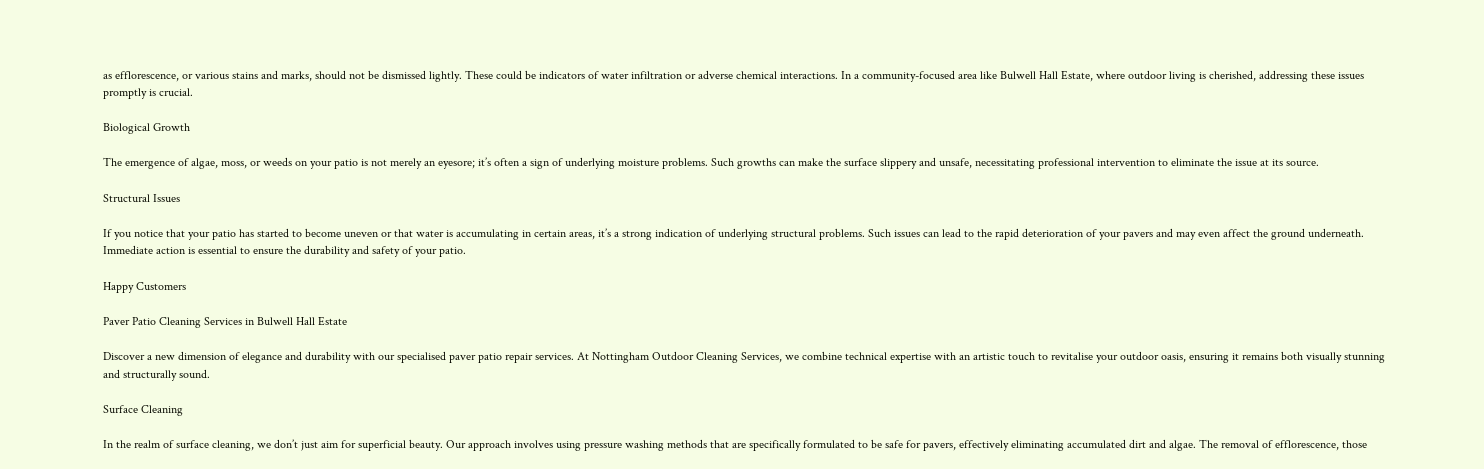as efflorescence, or various stains and marks, should not be dismissed lightly. These could be indicators of water infiltration or adverse chemical interactions. In a community-focused area like Bulwell Hall Estate, where outdoor living is cherished, addressing these issues promptly is crucial.

Biological Growth

The emergence of algae, moss, or weeds on your patio is not merely an eyesore; it’s often a sign of underlying moisture problems. Such growths can make the surface slippery and unsafe, necessitating professional intervention to eliminate the issue at its source.

Structural Issues

If you notice that your patio has started to become uneven or that water is accumulating in certain areas, it’s a strong indication of underlying structural problems. Such issues can lead to the rapid deterioration of your pavers and may even affect the ground underneath. Immediate action is essential to ensure the durability and safety of your patio.

Happy Customers

Paver Patio Cleaning Services in Bulwell Hall Estate

Discover a new dimension of elegance and durability with our specialised paver patio repair services. At Nottingham Outdoor Cleaning Services, we combine technical expertise with an artistic touch to revitalise your outdoor oasis, ensuring it remains both visually stunning and structurally sound.

Surface Cleaning

In the realm of surface cleaning, we don’t just aim for superficial beauty. Our approach involves using pressure washing methods that are specifically formulated to be safe for pavers, effectively eliminating accumulated dirt and algae. The removal of efflorescence, those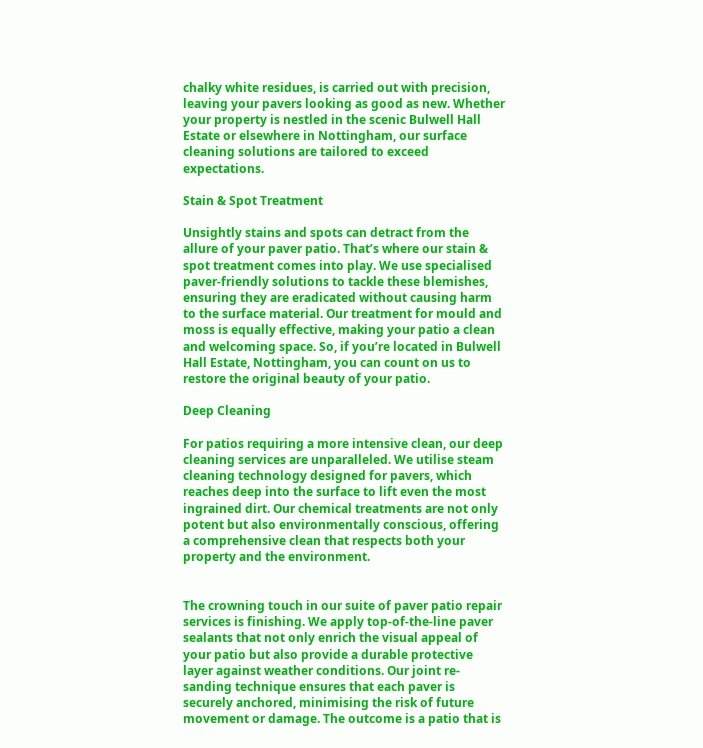chalky white residues, is carried out with precision, leaving your pavers looking as good as new. Whether your property is nestled in the scenic Bulwell Hall Estate or elsewhere in Nottingham, our surface cleaning solutions are tailored to exceed expectations.

Stain & Spot Treatment

Unsightly stains and spots can detract from the allure of your paver patio. That’s where our stain & spot treatment comes into play. We use specialised paver-friendly solutions to tackle these blemishes, ensuring they are eradicated without causing harm to the surface material. Our treatment for mould and moss is equally effective, making your patio a clean and welcoming space. So, if you’re located in Bulwell Hall Estate, Nottingham, you can count on us to restore the original beauty of your patio.

Deep Cleaning

For patios requiring a more intensive clean, our deep cleaning services are unparalleled. We utilise steam cleaning technology designed for pavers, which reaches deep into the surface to lift even the most ingrained dirt. Our chemical treatments are not only potent but also environmentally conscious, offering a comprehensive clean that respects both your property and the environment.


The crowning touch in our suite of paver patio repair services is finishing. We apply top-of-the-line paver sealants that not only enrich the visual appeal of your patio but also provide a durable protective layer against weather conditions. Our joint re-sanding technique ensures that each paver is securely anchored, minimising the risk of future movement or damage. The outcome is a patio that is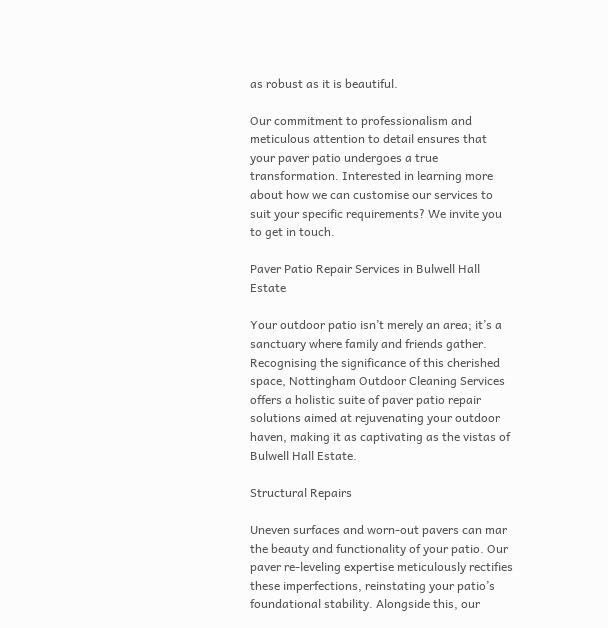as robust as it is beautiful.

Our commitment to professionalism and meticulous attention to detail ensures that your paver patio undergoes a true transformation. Interested in learning more about how we can customise our services to suit your specific requirements? We invite you to get in touch.

Paver Patio Repair Services in Bulwell Hall Estate

Your outdoor patio isn’t merely an area; it’s a sanctuary where family and friends gather. Recognising the significance of this cherished space, Nottingham Outdoor Cleaning Services offers a holistic suite of paver patio repair solutions aimed at rejuvenating your outdoor haven, making it as captivating as the vistas of Bulwell Hall Estate.

Structural Repairs

Uneven surfaces and worn-out pavers can mar the beauty and functionality of your patio. Our paver re-leveling expertise meticulously rectifies these imperfections, reinstating your patio’s foundational stability. Alongside this, our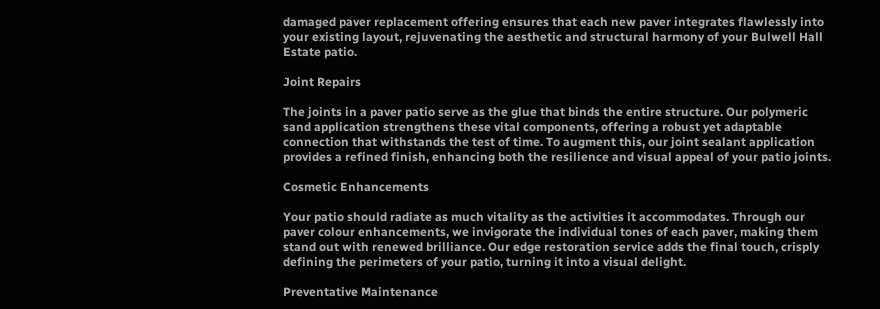damaged paver replacement offering ensures that each new paver integrates flawlessly into your existing layout, rejuvenating the aesthetic and structural harmony of your Bulwell Hall Estate patio.

Joint Repairs

The joints in a paver patio serve as the glue that binds the entire structure. Our polymeric sand application strengthens these vital components, offering a robust yet adaptable connection that withstands the test of time. To augment this, our joint sealant application provides a refined finish, enhancing both the resilience and visual appeal of your patio joints.

Cosmetic Enhancements

Your patio should radiate as much vitality as the activities it accommodates. Through our paver colour enhancements, we invigorate the individual tones of each paver, making them stand out with renewed brilliance. Our edge restoration service adds the final touch, crisply defining the perimeters of your patio, turning it into a visual delight.

Preventative Maintenance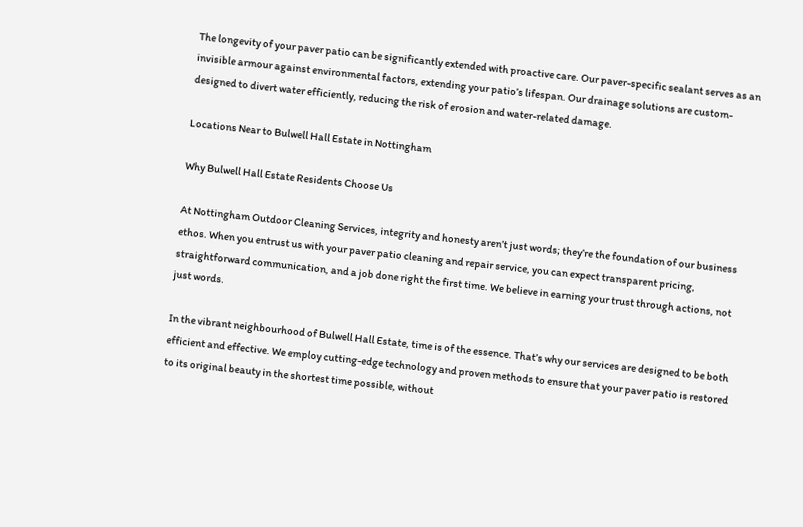The longevity of your paver patio can be significantly extended with proactive care. Our paver-specific sealant serves as an invisible armour against environmental factors, extending your patio’s lifespan. Our drainage solutions are custom-designed to divert water efficiently, reducing the risk of erosion and water-related damage.

Locations Near to Bulwell Hall Estate in Nottingham

Why Bulwell Hall Estate Residents Choose Us

At Nottingham Outdoor Cleaning Services, integrity and honesty aren’t just words; they’re the foundation of our business ethos. When you entrust us with your paver patio cleaning and repair service, you can expect transparent pricing, straightforward communication, and a job done right the first time. We believe in earning your trust through actions, not just words.

In the vibrant neighbourhood of Bulwell Hall Estate, time is of the essence. That’s why our services are designed to be both efficient and effective. We employ cutting-edge technology and proven methods to ensure that your paver patio is restored to its original beauty in the shortest time possible, without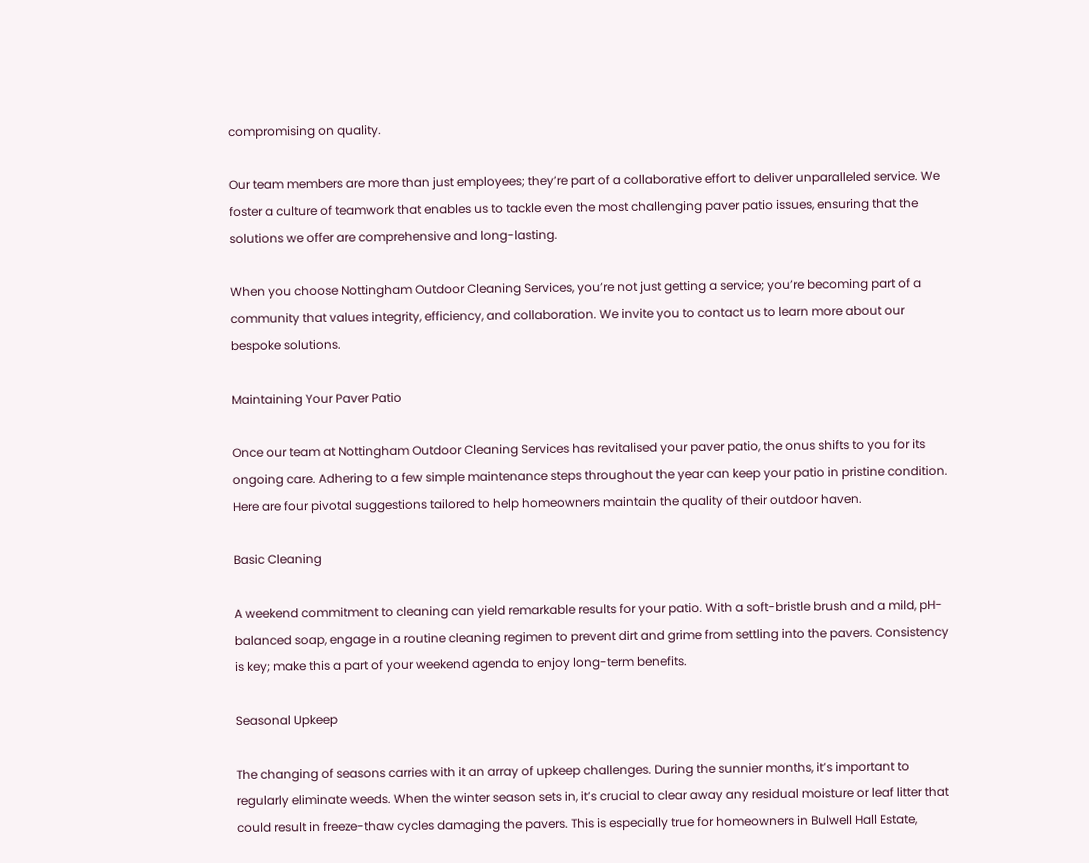compromising on quality.

Our team members are more than just employees; they’re part of a collaborative effort to deliver unparalleled service. We foster a culture of teamwork that enables us to tackle even the most challenging paver patio issues, ensuring that the solutions we offer are comprehensive and long-lasting.

When you choose Nottingham Outdoor Cleaning Services, you’re not just getting a service; you’re becoming part of a community that values integrity, efficiency, and collaboration. We invite you to contact us to learn more about our bespoke solutions.

Maintaining Your Paver Patio

Once our team at Nottingham Outdoor Cleaning Services has revitalised your paver patio, the onus shifts to you for its ongoing care. Adhering to a few simple maintenance steps throughout the year can keep your patio in pristine condition. Here are four pivotal suggestions tailored to help homeowners maintain the quality of their outdoor haven.

Basic Cleaning

A weekend commitment to cleaning can yield remarkable results for your patio. With a soft-bristle brush and a mild, pH-balanced soap, engage in a routine cleaning regimen to prevent dirt and grime from settling into the pavers. Consistency is key; make this a part of your weekend agenda to enjoy long-term benefits.

Seasonal Upkeep

The changing of seasons carries with it an array of upkeep challenges. During the sunnier months, it’s important to regularly eliminate weeds. When the winter season sets in, it’s crucial to clear away any residual moisture or leaf litter that could result in freeze-thaw cycles damaging the pavers. This is especially true for homeowners in Bulwell Hall Estate,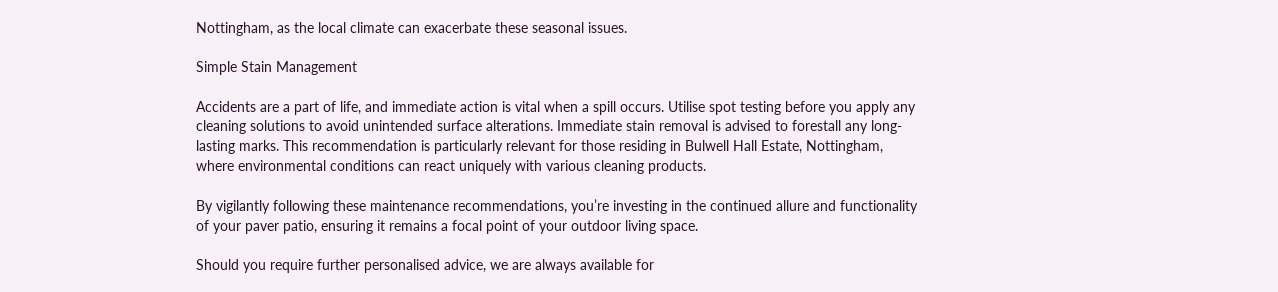Nottingham, as the local climate can exacerbate these seasonal issues.

Simple Stain Management

Accidents are a part of life, and immediate action is vital when a spill occurs. Utilise spot testing before you apply any cleaning solutions to avoid unintended surface alterations. Immediate stain removal is advised to forestall any long-lasting marks. This recommendation is particularly relevant for those residing in Bulwell Hall Estate, Nottingham, where environmental conditions can react uniquely with various cleaning products.

By vigilantly following these maintenance recommendations, you’re investing in the continued allure and functionality of your paver patio, ensuring it remains a focal point of your outdoor living space.

Should you require further personalised advice, we are always available for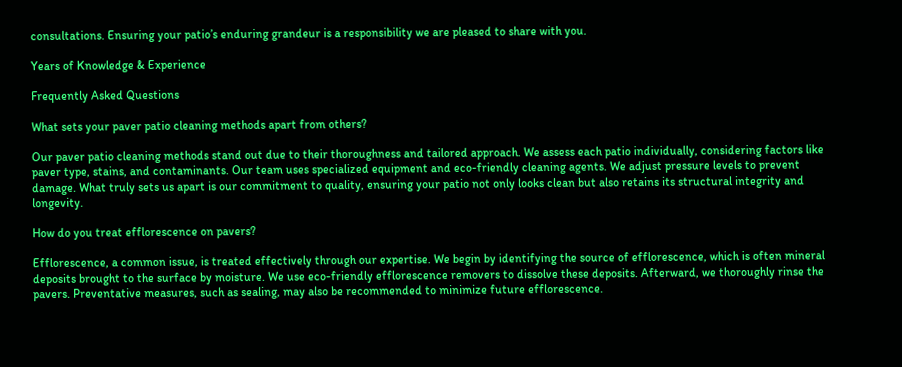consultations. Ensuring your patio’s enduring grandeur is a responsibility we are pleased to share with you.

Years of Knowledge & Experience

Frequently Asked Questions

What sets your paver patio cleaning methods apart from others?

Our paver patio cleaning methods stand out due to their thoroughness and tailored approach. We assess each patio individually, considering factors like paver type, stains, and contaminants. Our team uses specialized equipment and eco-friendly cleaning agents. We adjust pressure levels to prevent damage. What truly sets us apart is our commitment to quality, ensuring your patio not only looks clean but also retains its structural integrity and longevity.

How do you treat efflorescence on pavers?

Efflorescence, a common issue, is treated effectively through our expertise. We begin by identifying the source of efflorescence, which is often mineral deposits brought to the surface by moisture. We use eco-friendly efflorescence removers to dissolve these deposits. Afterward, we thoroughly rinse the pavers. Preventative measures, such as sealing, may also be recommended to minimize future efflorescence.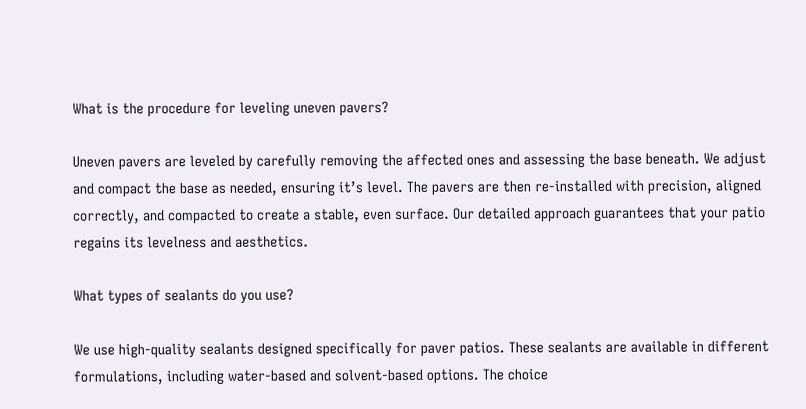What is the procedure for leveling uneven pavers?

Uneven pavers are leveled by carefully removing the affected ones and assessing the base beneath. We adjust and compact the base as needed, ensuring it’s level. The pavers are then re-installed with precision, aligned correctly, and compacted to create a stable, even surface. Our detailed approach guarantees that your patio regains its levelness and aesthetics.

What types of sealants do you use?

We use high-quality sealants designed specifically for paver patios. These sealants are available in different formulations, including water-based and solvent-based options. The choice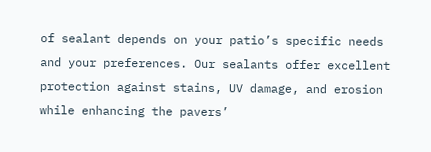of sealant depends on your patio’s specific needs and your preferences. Our sealants offer excellent protection against stains, UV damage, and erosion while enhancing the pavers’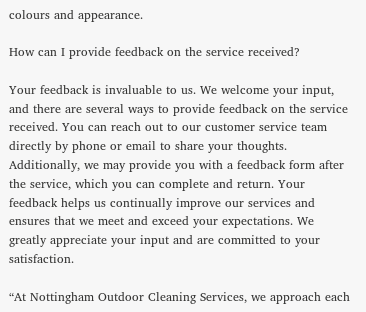colours and appearance.

How can I provide feedback on the service received?

Your feedback is invaluable to us. We welcome your input, and there are several ways to provide feedback on the service received. You can reach out to our customer service team directly by phone or email to share your thoughts. Additionally, we may provide you with a feedback form after the service, which you can complete and return. Your feedback helps us continually improve our services and ensures that we meet and exceed your expectations. We greatly appreciate your input and are committed to your satisfaction.

“At Nottingham Outdoor Cleaning Services, we approach each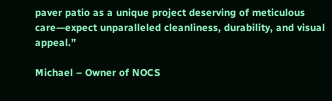paver patio as a unique project deserving of meticulous care—expect unparalleled cleanliness, durability, and visual appeal.”

Michael – Owner of NOCS